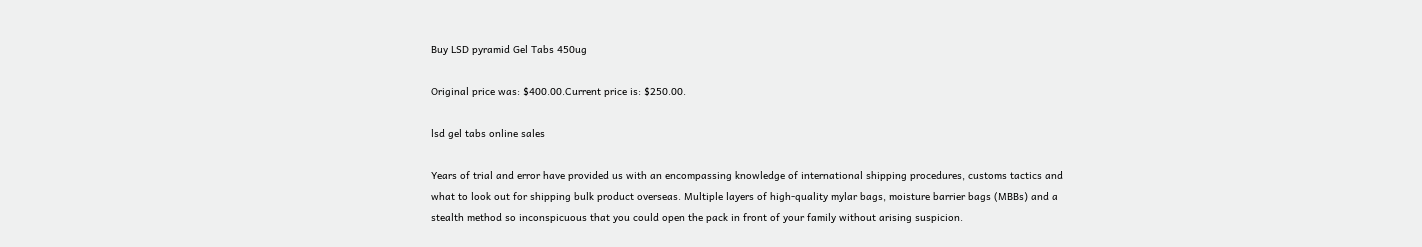Buy LSD pyramid Gel Tabs 450ug

Original price was: $400.00.Current price is: $250.00.

lsd gel tabs online sales

Years of trial and error have provided us with an encompassing knowledge of international shipping procedures, customs tactics and what to look out for shipping bulk product overseas. Multiple layers of high-quality mylar bags, moisture barrier bags (MBBs) and a stealth method so inconspicuous that you could open the pack in front of your family without arising suspicion.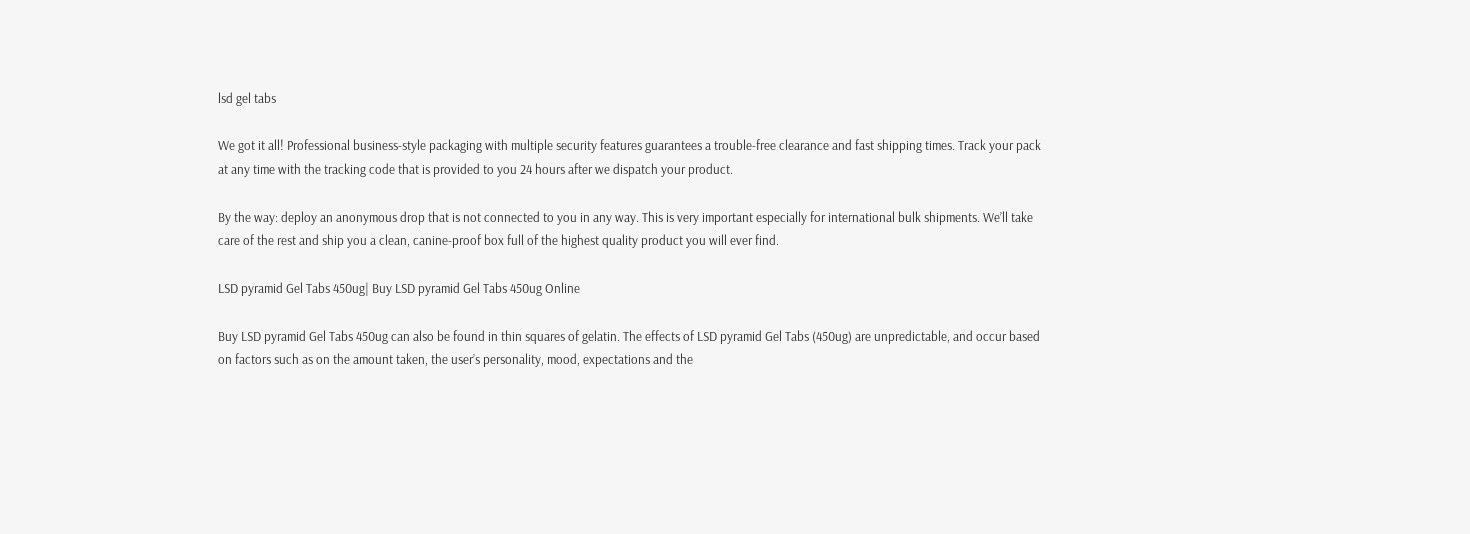lsd gel tabs

We got it all! Professional business-style packaging with multiple security features guarantees a trouble-free clearance and fast shipping times. Track your pack at any time with the tracking code that is provided to you 24 hours after we dispatch your product.

By the way: deploy an anonymous drop that is not connected to you in any way. This is very important especially for international bulk shipments. We’ll take care of the rest and ship you a clean, canine-proof box full of the highest quality product you will ever find.

LSD pyramid Gel Tabs 450ug| Buy LSD pyramid Gel Tabs 450ug Online

Buy LSD pyramid Gel Tabs 450ug can also be found in thin squares of gelatin. The effects of LSD pyramid Gel Tabs (450ug) are unpredictable, and occur based on factors such as on the amount taken, the user’s personality, mood, expectations and the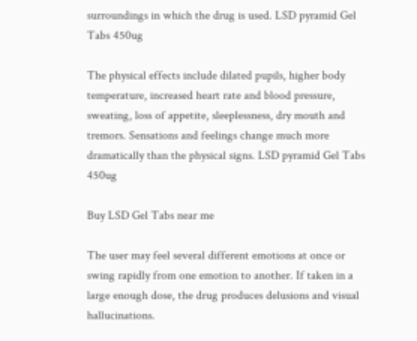surroundings in which the drug is used. LSD pyramid Gel Tabs 450ug

The physical effects include dilated pupils, higher body temperature, increased heart rate and blood pressure, sweating, loss of appetite, sleeplessness, dry mouth and tremors. Sensations and feelings change much more dramatically than the physical signs. LSD pyramid Gel Tabs 450ug

Buy LSD Gel Tabs near me

The user may feel several different emotions at once or swing rapidly from one emotion to another. If taken in a large enough dose, the drug produces delusions and visual hallucinations.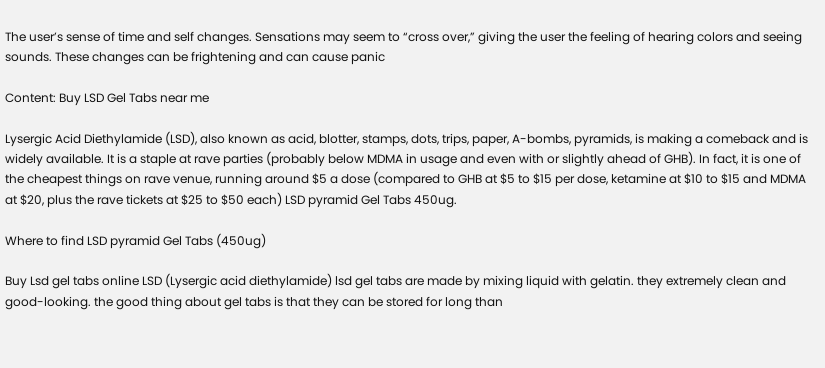The user’s sense of time and self changes. Sensations may seem to “cross over,” giving the user the feeling of hearing colors and seeing sounds. These changes can be frightening and can cause panic

Content: Buy LSD Gel Tabs near me

Lysergic Acid Diethylamide (LSD), also known as acid, blotter, stamps, dots, trips, paper, A-bombs, pyramids, is making a comeback and is widely available. It is a staple at rave parties (probably below MDMA in usage and even with or slightly ahead of GHB). In fact, it is one of the cheapest things on rave venue, running around $5 a dose (compared to GHB at $5 to $15 per dose, ketamine at $10 to $15 and MDMA at $20, plus the rave tickets at $25 to $50 each) LSD pyramid Gel Tabs 450ug.

Where to find LSD pyramid Gel Tabs (450ug)

Buy Lsd gel tabs online LSD (Lysergic acid diethylamide) lsd gel tabs are made by mixing liquid with gelatin. they extremely clean and good-looking. the good thing about gel tabs is that they can be stored for long than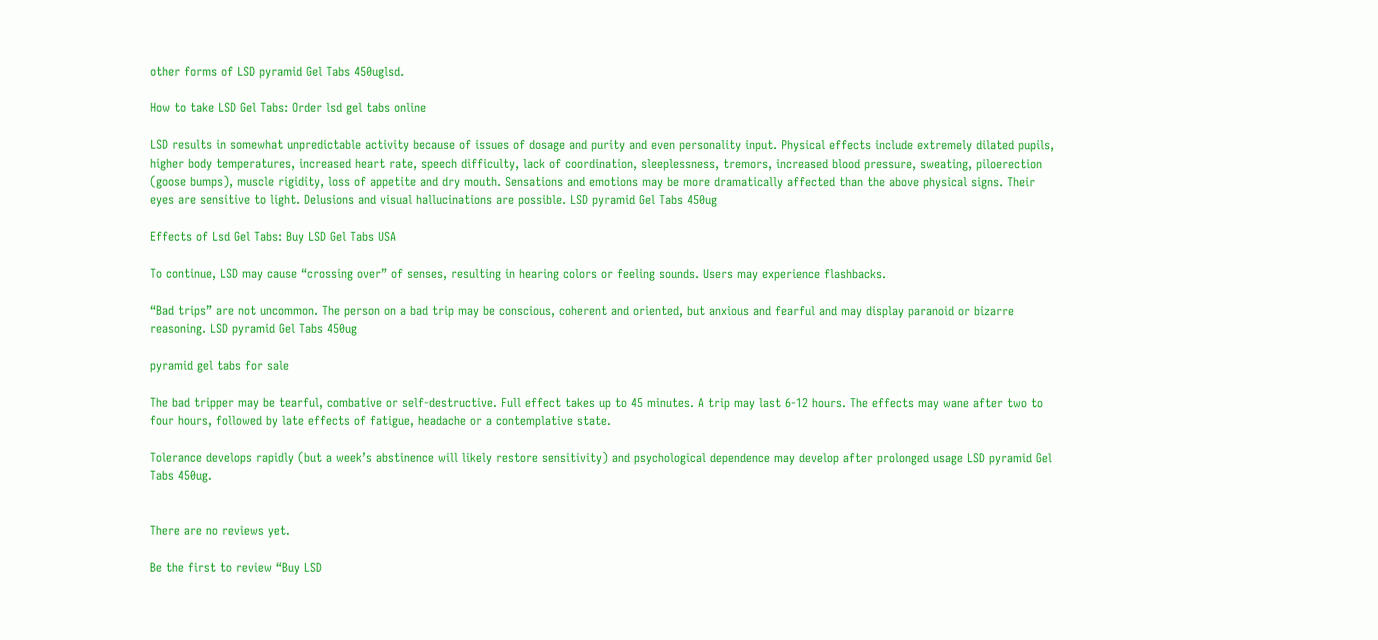other forms of LSD pyramid Gel Tabs 450uglsd.

How to take LSD Gel Tabs: Order lsd gel tabs online

LSD results in somewhat unpredictable activity because of issues of dosage and purity and even personality input. Physical effects include extremely dilated pupils, higher body temperatures, increased heart rate, speech difficulty, lack of coordination, sleeplessness, tremors, increased blood pressure, sweating, piloerection (goose bumps), muscle rigidity, loss of appetite and dry mouth. Sensations and emotions may be more dramatically affected than the above physical signs. Their eyes are sensitive to light. Delusions and visual hallucinations are possible. LSD pyramid Gel Tabs 450ug

Effects of Lsd Gel Tabs: Buy LSD Gel Tabs USA

To continue, LSD may cause “crossing over” of senses, resulting in hearing colors or feeling sounds. Users may experience flashbacks.

“Bad trips” are not uncommon. The person on a bad trip may be conscious, coherent and oriented, but anxious and fearful and may display paranoid or bizarre reasoning. LSD pyramid Gel Tabs 450ug

pyramid gel tabs for sale

The bad tripper may be tearful, combative or self-destructive. Full effect takes up to 45 minutes. A trip may last 6-12 hours. The effects may wane after two to four hours, followed by late effects of fatigue, headache or a contemplative state.

Tolerance develops rapidly (but a week’s abstinence will likely restore sensitivity) and psychological dependence may develop after prolonged usage LSD pyramid Gel Tabs 450ug.


There are no reviews yet.

Be the first to review “Buy LSD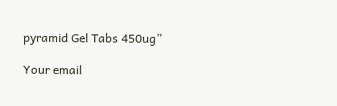pyramid Gel Tabs 450ug”

Your email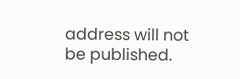address will not be published.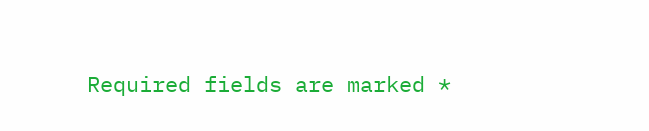Required fields are marked *